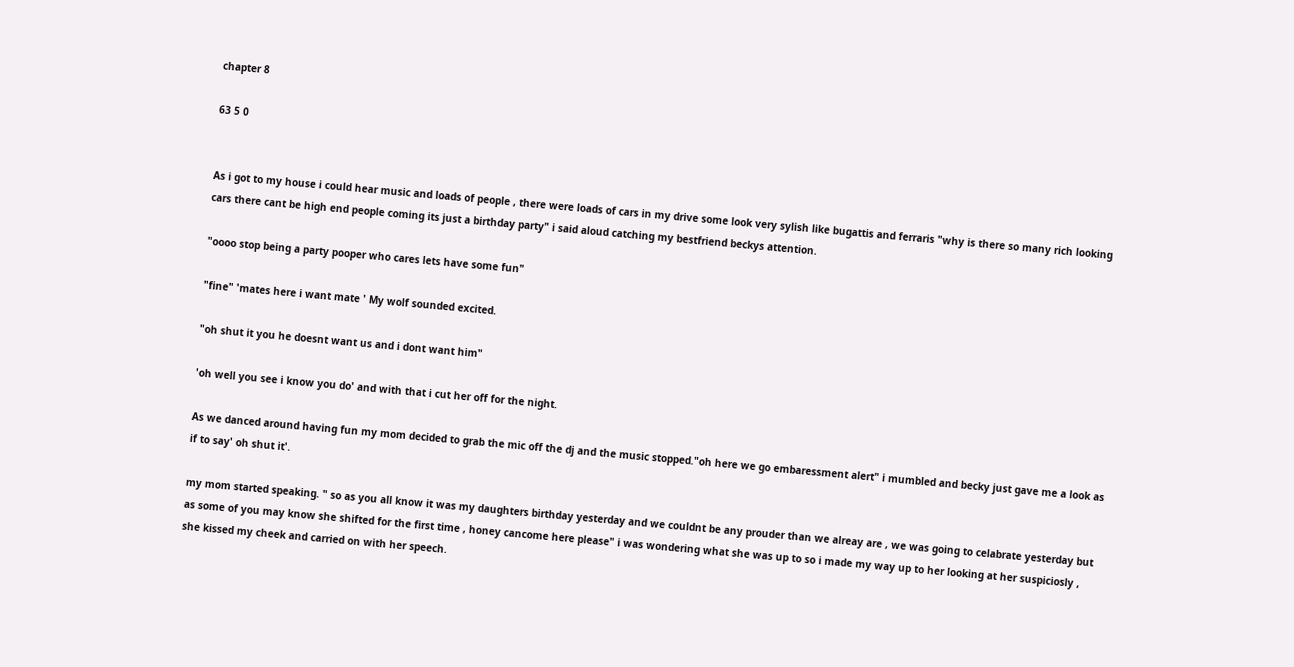chapter 8

63 5 0


As i got to my house i could hear music and loads of people , there were loads of cars in my drive some look very sylish like bugattis and ferraris "why is there so many rich looking cars there cant be high end people coming its just a birthday party" i said aloud catching my bestfriend beckys attention.

"oooo stop being a party pooper who cares lets have some fun"

"fine" 'mates here i want mate ' My wolf sounded excited.

"oh shut it you he doesnt want us and i dont want him"

'oh well you see i know you do' and with that i cut her off for the night.

As we danced around having fun my mom decided to grab the mic off the dj and the music stopped."oh here we go embaressment alert" i mumbled and becky just gave me a look as if to say' oh shut it'.

my mom started speaking. " so as you all know it was my daughters birthday yesterday and we couldnt be any prouder than we alreay are , we was going to celabrate yesterday but as some of you may know she shifted for the first time , honey cancome here please" i was wondering what she was up to so i made my way up to her looking at her suspiciosly , she kissed my cheek and carried on with her speech.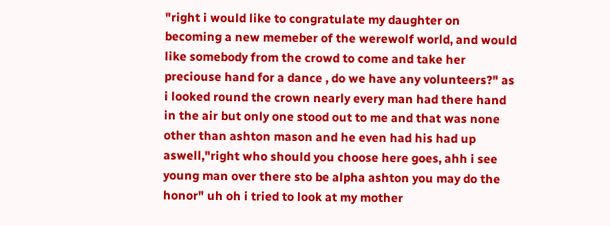"right i would like to congratulate my daughter on becoming a new memeber of the werewolf world, and would like somebody from the crowd to come and take her preciouse hand for a dance , do we have any volunteers?" as i looked round the crown nearly every man had there hand in the air but only one stood out to me and that was none other than ashton mason and he even had his had up aswell,"right who should you choose here goes, ahh i see young man over there sto be alpha ashton you may do the honor" uh oh i tried to look at my mother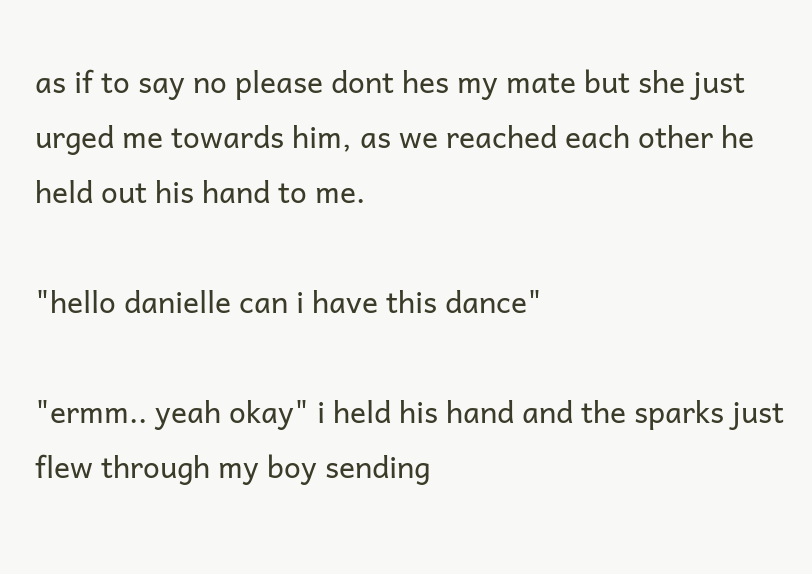as if to say no please dont hes my mate but she just urged me towards him, as we reached each other he held out his hand to me.

"hello danielle can i have this dance"

"ermm.. yeah okay" i held his hand and the sparks just flew through my boy sending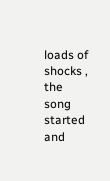loads of shocks , the song started and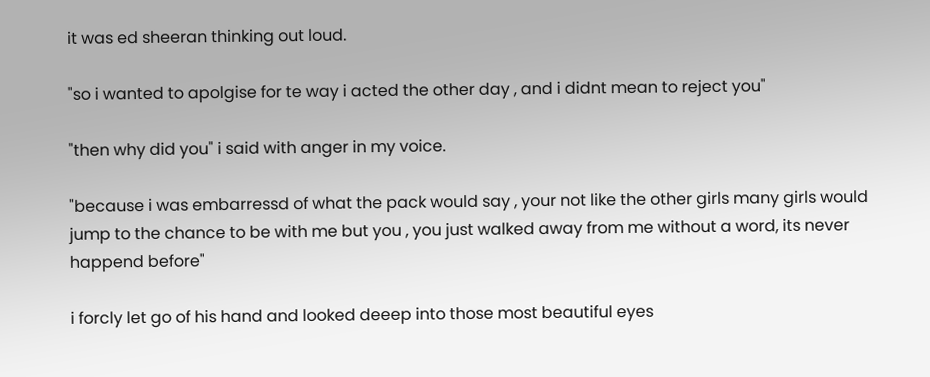it was ed sheeran thinking out loud.

"so i wanted to apolgise for te way i acted the other day , and i didnt mean to reject you"

"then why did you" i said with anger in my voice.

"because i was embarressd of what the pack would say , your not like the other girls many girls would jump to the chance to be with me but you , you just walked away from me without a word, its never happend before"

i forcly let go of his hand and looked deeep into those most beautiful eyes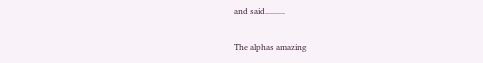and said..........

The alphas amazing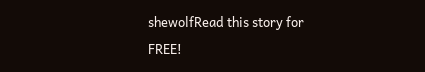shewolfRead this story for FREE!